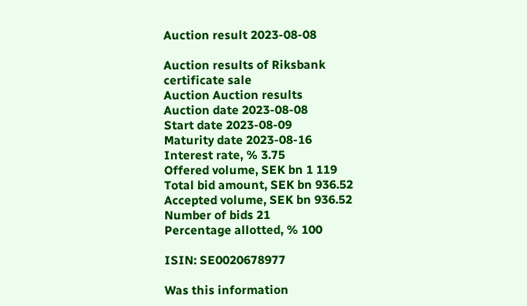Auction result 2023-08-08

Auction results of Riksbank certificate sale
Auction Auction results
Auction date 2023-08-08
Start date 2023-08-09
Maturity date 2023-08-16
Interest rate, % 3.75
Offered volume, SEK bn 1 119
Total bid amount, SEK bn 936.52
Accepted volume, SEK bn 936.52
Number of bids 21
Percentage allotted, % 100

ISIN: SE0020678977

Was this information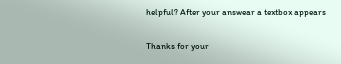helpful? After your answear a textbox appears

Thanks for your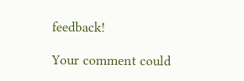feedback!

Your comment could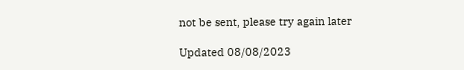not be sent, please try again later

Updated 08/08/2023